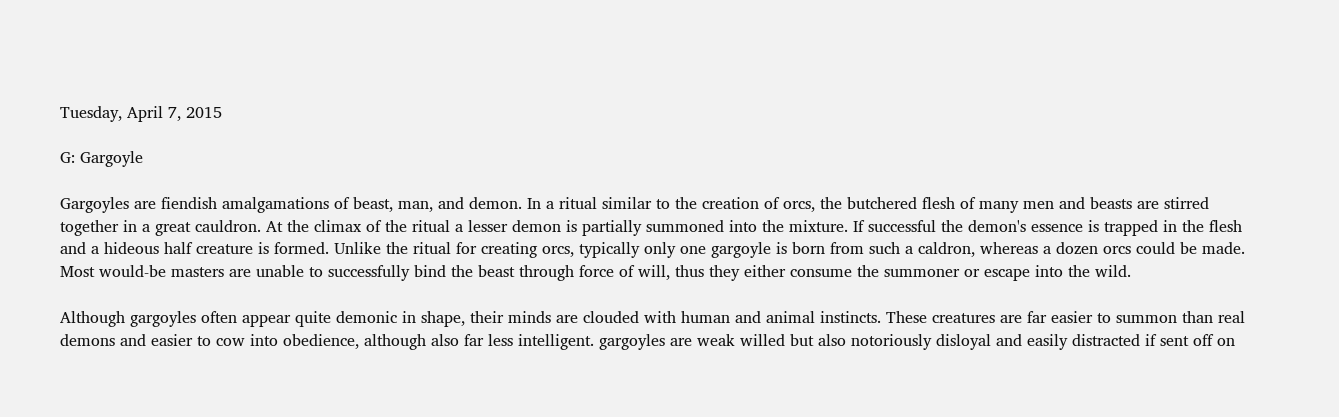Tuesday, April 7, 2015

G: Gargoyle

Gargoyles are fiendish amalgamations of beast, man, and demon. In a ritual similar to the creation of orcs, the butchered flesh of many men and beasts are stirred together in a great cauldron. At the climax of the ritual a lesser demon is partially summoned into the mixture. If successful the demon's essence is trapped in the flesh and a hideous half creature is formed. Unlike the ritual for creating orcs, typically only one gargoyle is born from such a caldron, whereas a dozen orcs could be made.  Most would-be masters are unable to successfully bind the beast through force of will, thus they either consume the summoner or escape into the wild.

Although gargoyles often appear quite demonic in shape, their minds are clouded with human and animal instincts. These creatures are far easier to summon than real demons and easier to cow into obedience, although also far less intelligent. gargoyles are weak willed but also notoriously disloyal and easily distracted if sent off on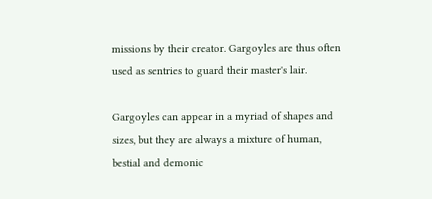missions by their creator. Gargoyles are thus often used as sentries to guard their master's lair.

Gargoyles can appear in a myriad of shapes and sizes, but they are always a mixture of human, bestial and demonic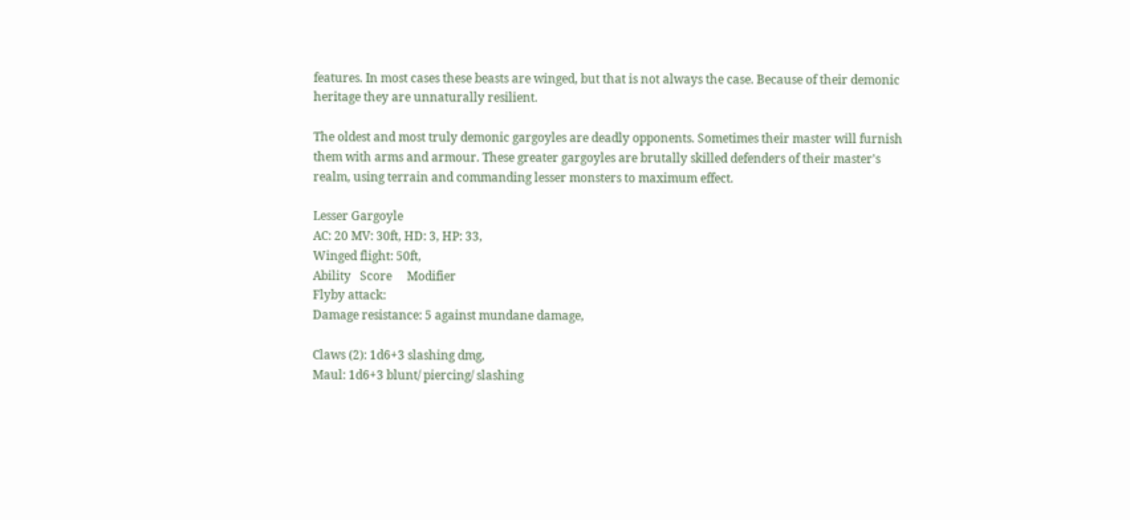features. In most cases these beasts are winged, but that is not always the case. Because of their demonic heritage they are unnaturally resilient.

The oldest and most truly demonic gargoyles are deadly opponents. Sometimes their master will furnish them with arms and armour. These greater gargoyles are brutally skilled defenders of their master's realm, using terrain and commanding lesser monsters to maximum effect.

Lesser Gargoyle
AC: 20 MV: 30ft, HD: 3, HP: 33,
Winged flight: 50ft,
Ability   Score     Modifier
Flyby attack:
Damage resistance: 5 against mundane damage,

Claws (2): 1d6+3 slashing dmg,
Maul: 1d6+3 blunt/ piercing/ slashing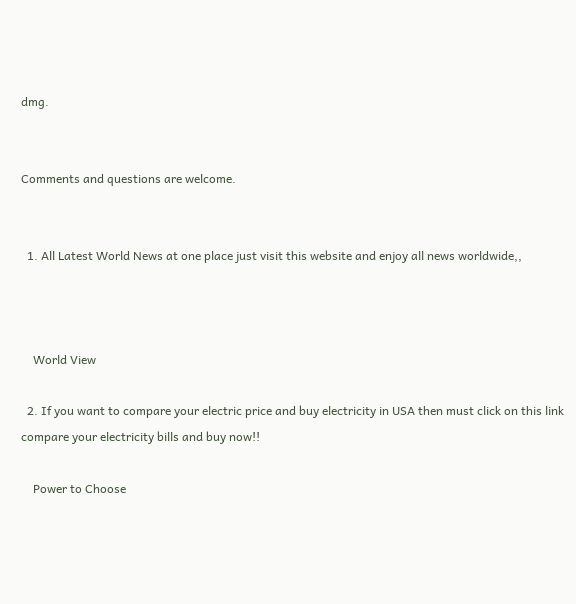dmg.


Comments and questions are welcome.


  1. All Latest World News at one place just visit this website and enjoy all news worldwide,,



    World View

  2. If you want to compare your electric price and buy electricity in USA then must click on this link compare your electricity bills and buy now!!

    Power to Choose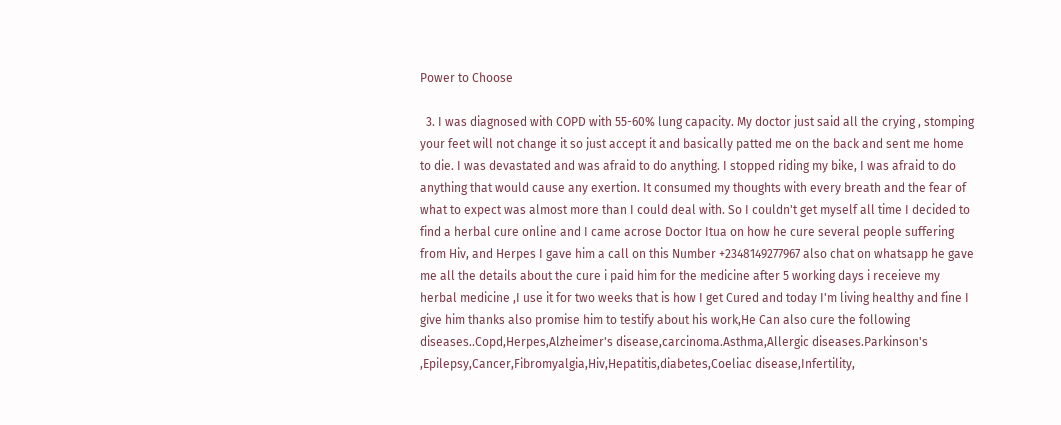Power to Choose

  3. I was diagnosed with COPD with 55-60% lung capacity. My doctor just said all the crying , stomping your feet will not change it so just accept it and basically patted me on the back and sent me home to die. I was devastated and was afraid to do anything. I stopped riding my bike, I was afraid to do anything that would cause any exertion. It consumed my thoughts with every breath and the fear of what to expect was almost more than I could deal with. So I couldn't get myself all time I decided to find a herbal cure online and I came acrose Doctor Itua on how he cure several people suffering from Hiv, and Herpes I gave him a call on this Number +2348149277967 also chat on whatsapp he gave me all the details about the cure i paid him for the medicine after 5 working days i receieve my herbal medicine ,I use it for two weeks that is how I get Cured and today I'm living healthy and fine I give him thanks also promise him to testify about his work,He Can also cure the following diseases..Copd,Herpes,Alzheimer's disease,carcinoma.Asthma,Allergic diseases.Parkinson's ,Epilepsy,Cancer,Fibromyalgia,Hiv,Hepatitis,diabetes,Coeliac disease,Infertility,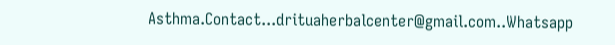Asthma.Contact...drituaherbalcenter@gmail.com..Whatsapp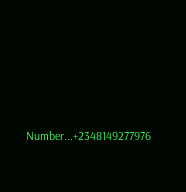Number...+2348149277976